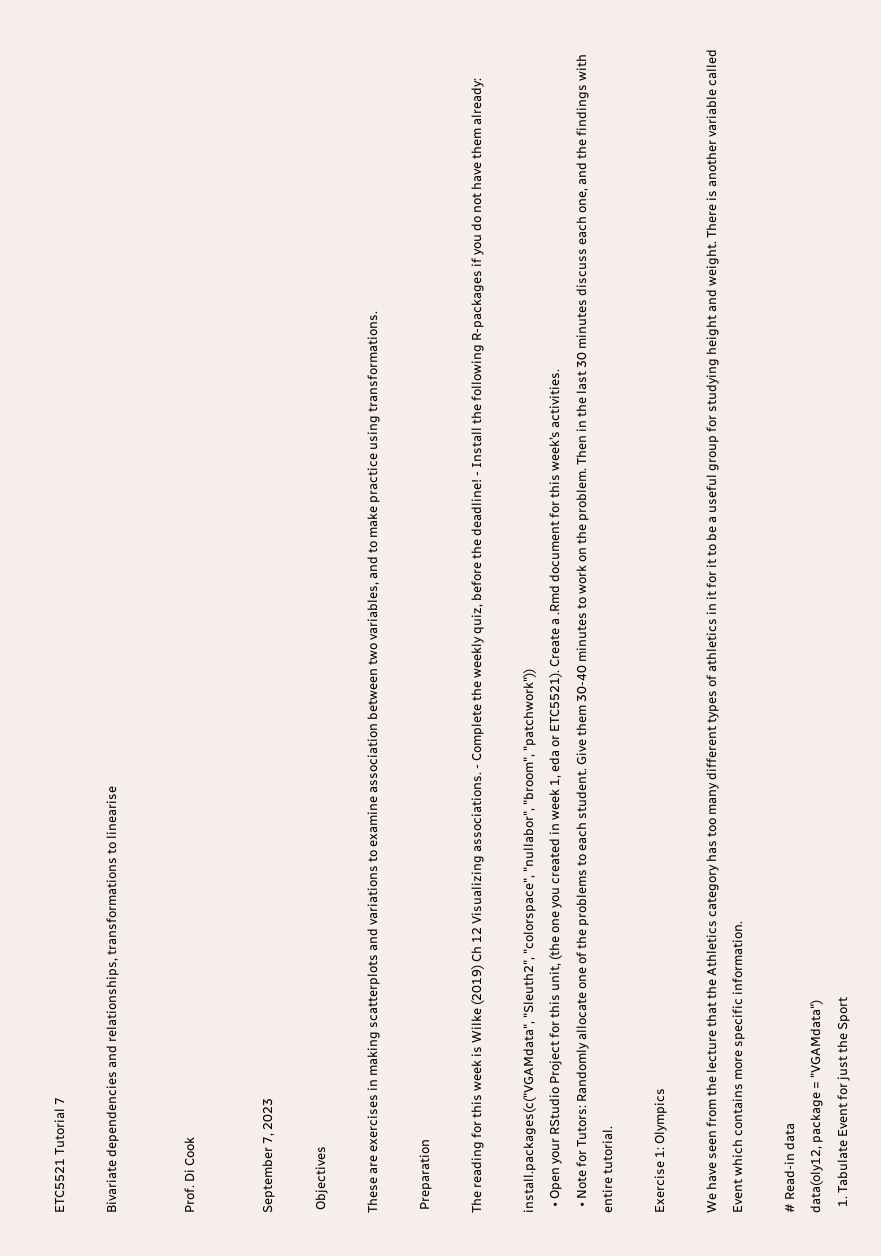ETC5521 Tutorial 7

Bivariate dependencies and relationships, transformations to linearise


Prof. Di Cook


September 7, 2023

 Objectives

These are exercises in making scatterplots and variations to examine association between two variables, and to make practice using transformations.

 Preparation

The reading for this week is Wilke (2019) Ch 12 Visualizing associations. - Complete the weekly quiz, before the deadline! - Install the following R-packages if you do not have them already:

install.packages(c("VGAMdata", "Sleuth2", "colorspace", "nullabor", "broom", "patchwork"))
  • Open your RStudio Project for this unit, (the one you created in week 1, eda or ETC5521). Create a .Rmd document for this week’s activities.
  • Note for Tutors: Randomly allocate one of the problems to each student. Give them 30-40 minutes to work on the problem. Then in the last 30 minutes discuss each one, and the findings with entire tutorial.

Exercise 1: Olympics

We have seen from the lecture that the Athletics category has too many different types of athletics in it for it to be a useful group for studying height and weight. There is another variable called Event which contains more specific information.

# Read-in data
data(oly12, package = "VGAMdata")
  1. Tabulate Event for just the Sport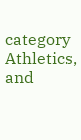category Athletics, and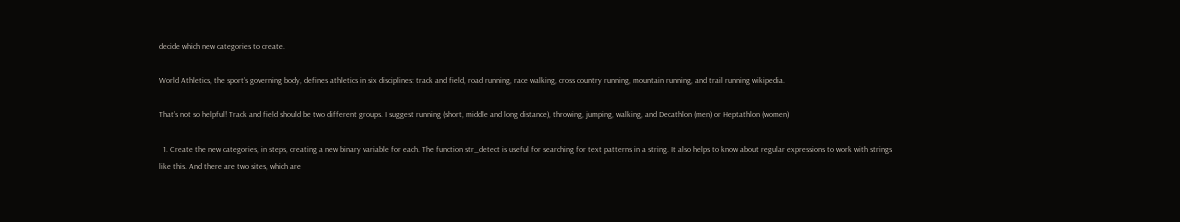decide which new categories to create.

World Athletics, the sport’s governing body, defines athletics in six disciplines: track and field, road running, race walking, cross country running, mountain running, and trail running wikipedia.

That’s not so helpful! Track and field should be two different groups. I suggest running (short, middle and long distance), throwing, jumping, walking, and Decathlon (men) or Heptathlon (women)

  1. Create the new categories, in steps, creating a new binary variable for each. The function str_detect is useful for searching for text patterns in a string. It also helps to know about regular expressions to work with strings like this. And there are two sites, which are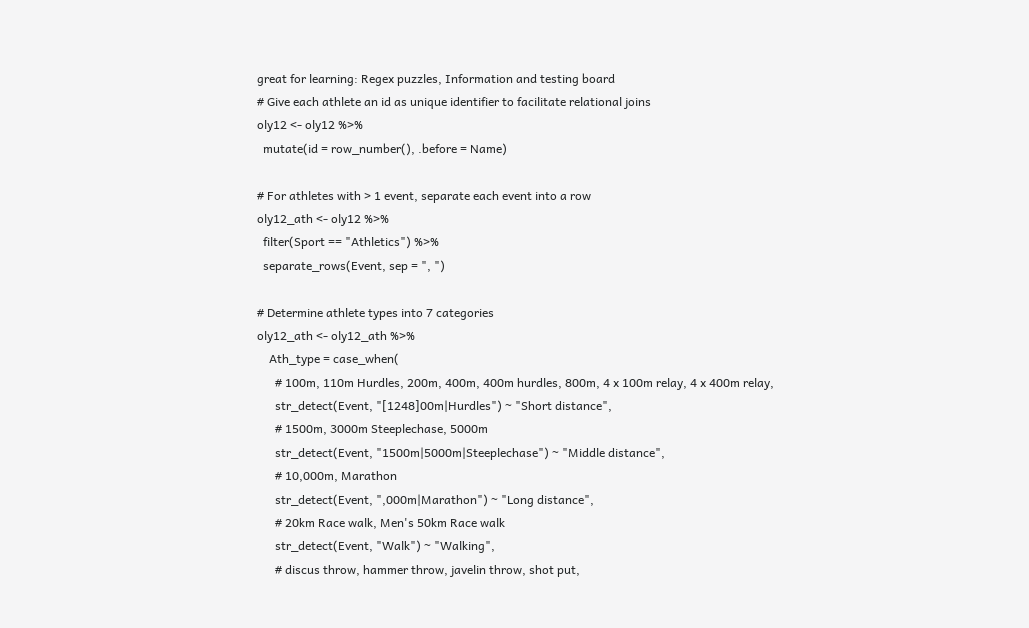great for learning: Regex puzzles, Information and testing board
# Give each athlete an id as unique identifier to facilitate relational joins
oly12 <- oly12 %>%
  mutate(id = row_number(), .before = Name)

# For athletes with > 1 event, separate each event into a row
oly12_ath <- oly12 %>%
  filter(Sport == "Athletics") %>%
  separate_rows(Event, sep = ", ")

# Determine athlete types into 7 categories
oly12_ath <- oly12_ath %>%
    Ath_type = case_when(
      # 100m, 110m Hurdles, 200m, 400m, 400m hurdles, 800m, 4 x 100m relay, 4 x 400m relay,
      str_detect(Event, "[1248]00m|Hurdles") ~ "Short distance",
      # 1500m, 3000m Steeplechase, 5000m
      str_detect(Event, "1500m|5000m|Steeplechase") ~ "Middle distance",
      # 10,000m, Marathon
      str_detect(Event, ",000m|Marathon") ~ "Long distance",
      # 20km Race walk, Men's 50km Race walk
      str_detect(Event, "Walk") ~ "Walking",
      # discus throw, hammer throw, javelin throw, shot put,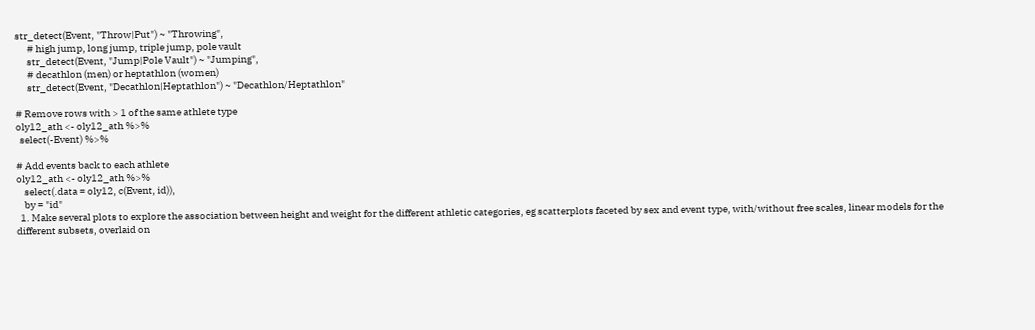str_detect(Event, "Throw|Put") ~ "Throwing",
      # high jump, long jump, triple jump, pole vault
      str_detect(Event, "Jump|Pole Vault") ~ "Jumping",
      # decathlon (men) or heptathlon (women)
      str_detect(Event, "Decathlon|Heptathlon") ~ "Decathlon/Heptathlon"

# Remove rows with > 1 of the same athlete type
oly12_ath <- oly12_ath %>%
  select(-Event) %>%

# Add events back to each athlete
oly12_ath <- oly12_ath %>%
    select(.data = oly12, c(Event, id)),
    by = "id"
  1. Make several plots to explore the association between height and weight for the different athletic categories, eg scatterplots faceted by sex and event type, with/without free scales, linear models for the different subsets, overlaid on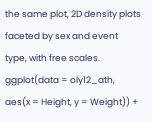the same plot, 2D density plots faceted by sex and event type, with free scales.
ggplot(data = oly12_ath, aes(x = Height, y = Weight)) +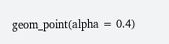geom_point(alpha = 0.4)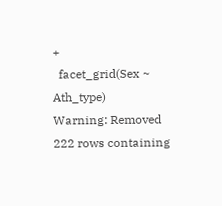+
  facet_grid(Sex ~ Ath_type)
Warning: Removed 222 rows containing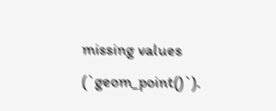missing values (`geom_point()`).